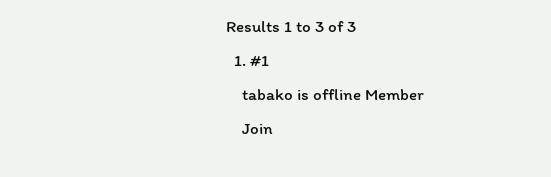Results 1 to 3 of 3
  1. #1
    tabako is offline Member
    Join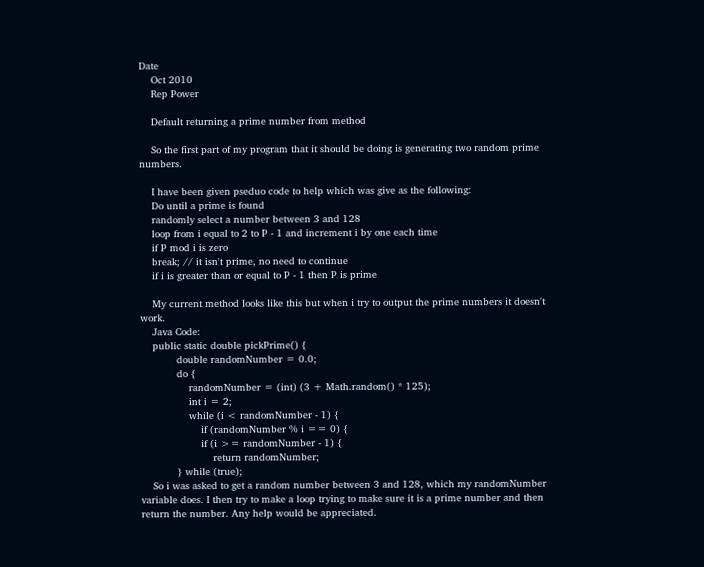Date
    Oct 2010
    Rep Power

    Default returning a prime number from method

    So the first part of my program that it should be doing is generating two random prime numbers.

    I have been given pseduo code to help which was give as the following:
    Do until a prime is found
    randomly select a number between 3 and 128
    loop from i equal to 2 to P - 1 and increment i by one each time
    if P mod i is zero
    break; // it isn't prime, no need to continue
    if i is greater than or equal to P - 1 then P is prime

    My current method looks like this but when i try to output the prime numbers it doesn't work.
    Java Code:
    public static double pickPrime() {
            double randomNumber = 0.0;
            do {
                randomNumber = (int) (3 + Math.random() * 125);
                int i = 2;
                while (i < randomNumber - 1) {
                    if (randomNumber % i == 0) {
                    if (i >= randomNumber - 1) {
                        return randomNumber;
            } while (true);
    So i was asked to get a random number between 3 and 128, which my randomNumber variable does. I then try to make a loop trying to make sure it is a prime number and then return the number. Any help would be appreciated.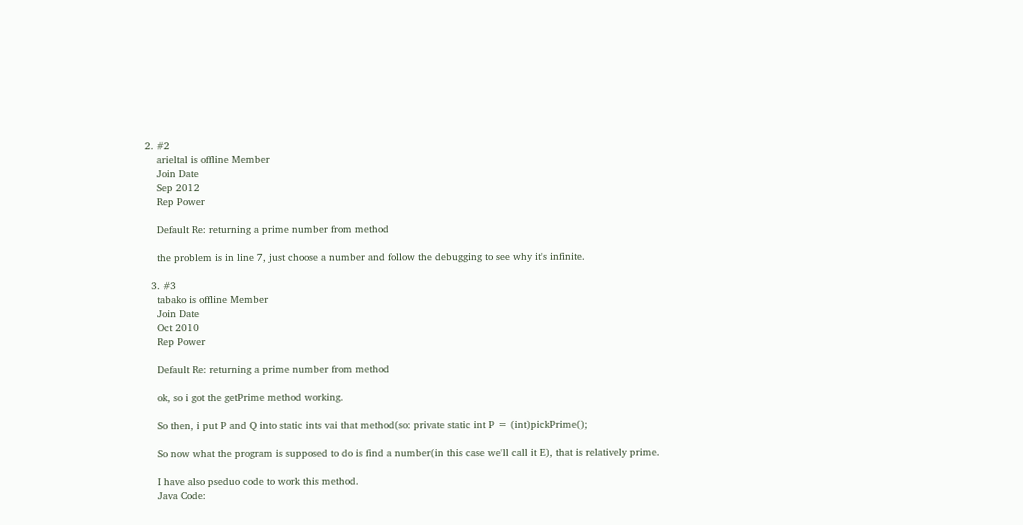2. #2
    arieltal is offline Member
    Join Date
    Sep 2012
    Rep Power

    Default Re: returning a prime number from method

    the problem is in line 7, just choose a number and follow the debugging to see why it's infinite.

  3. #3
    tabako is offline Member
    Join Date
    Oct 2010
    Rep Power

    Default Re: returning a prime number from method

    ok, so i got the getPrime method working.

    So then, i put P and Q into static ints vai that method(so: private static int P = (int)pickPrime();

    So now what the program is supposed to do is find a number(in this case we'll call it E), that is relatively prime.

    I have also pseduo code to work this method.
    Java Code: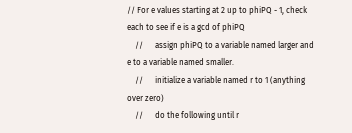// For e values starting at 2 up to phiPQ - 1, check each to see if e is a gcd of phiPQ
    //      assign phiPQ to a variable named larger and e to a variable named smaller.
    //      initialize a variable named r to 1 (anything over zero)
    //      do the following until r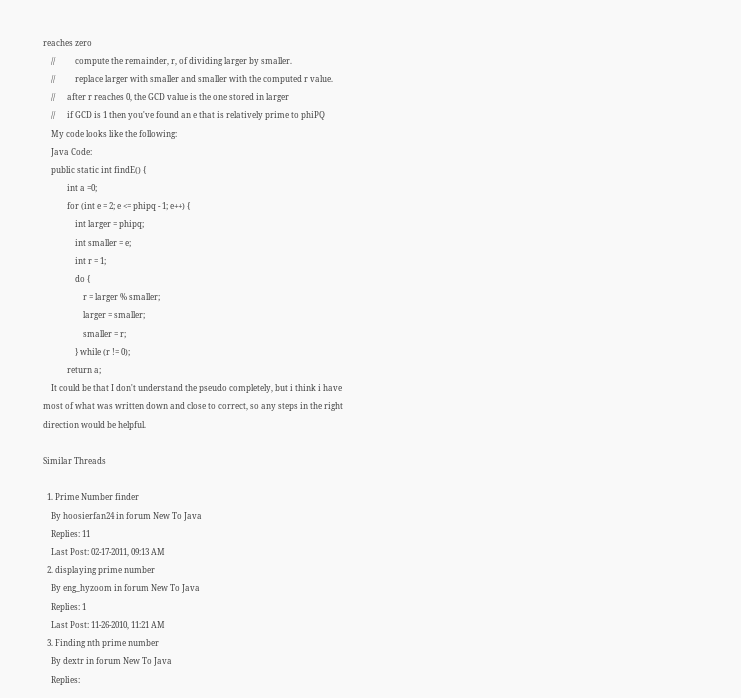reaches zero
    //          compute the remainder, r, of dividing larger by smaller.
    //          replace larger with smaller and smaller with the computed r value.
    //      after r reaches 0, the GCD value is the one stored in larger
    //      if GCD is 1 then you've found an e that is relatively prime to phiPQ
    My code looks like the following:
    Java Code:
    public static int findE() {
            int a =0;
            for (int e = 2; e <= phipq - 1; e++) {
                int larger = phipq;
                int smaller = e;
                int r = 1;
                do {
                    r = larger % smaller;
                    larger = smaller;
                    smaller = r;
                } while (r != 0);
            return a;
    It could be that I don't understand the pseudo completely, but i think i have most of what was written down and close to correct, so any steps in the right direction would be helpful.

Similar Threads

  1. Prime Number finder
    By hoosierfan24 in forum New To Java
    Replies: 11
    Last Post: 02-17-2011, 09:13 AM
  2. displaying prime number
    By eng_hyzoom in forum New To Java
    Replies: 1
    Last Post: 11-26-2010, 11:21 AM
  3. Finding nth prime number
    By dextr in forum New To Java
    Replies: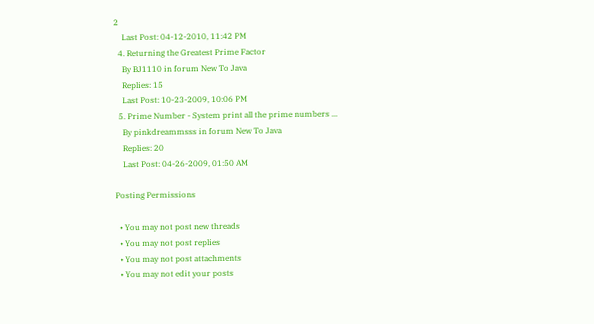2
    Last Post: 04-12-2010, 11:42 PM
  4. Returning the Greatest Prime Factor
    By BJ1110 in forum New To Java
    Replies: 15
    Last Post: 10-23-2009, 10:06 PM
  5. Prime Number - System print all the prime numbers ...
    By pinkdreammsss in forum New To Java
    Replies: 20
    Last Post: 04-26-2009, 01:50 AM

Posting Permissions

  • You may not post new threads
  • You may not post replies
  • You may not post attachments
  • You may not edit your posts